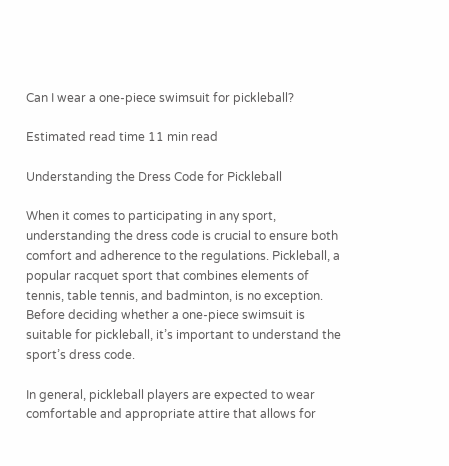Can I wear a one-piece swimsuit for pickleball?

Estimated read time 11 min read

Understanding the Dress Code for Pickleball

When it comes to participating in any sport, understanding the dress code is crucial to ensure both comfort and adherence to the regulations. Pickleball, a popular racquet sport that combines elements of tennis, table tennis, and badminton, is no exception. Before deciding whether a one-piece swimsuit is suitable for pickleball, it’s important to understand the sport’s dress code.

In general, pickleball players are expected to wear comfortable and appropriate attire that allows for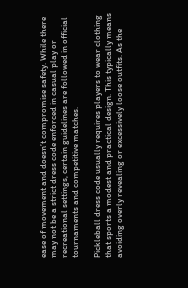ease of movement and doesn’t compromise safety. While there may not be a strict dress code enforced in casual play or recreational settings, certain guidelines are followed in official tournaments and competitive matches.

Pickleball dress code usually requires players to wear clothing that sports a modest and practical design. This typically means avoiding overly revealing or excessively loose outfits. As the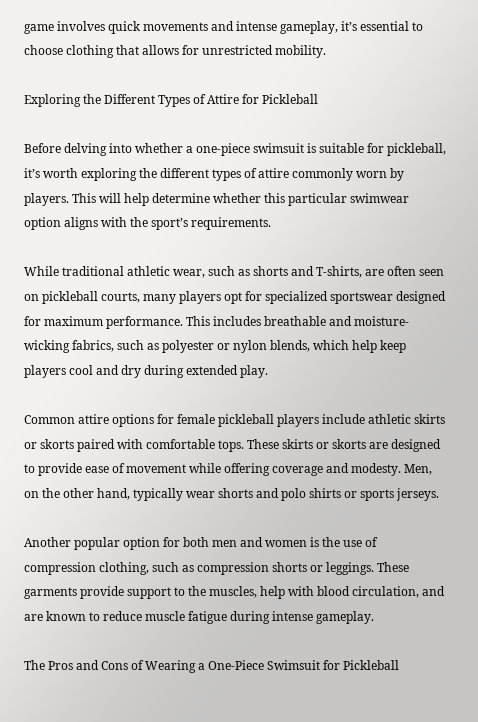game involves quick movements and intense gameplay, it’s essential to choose clothing that allows for unrestricted mobility.

Exploring the Different Types of Attire for Pickleball

Before delving into whether a one-piece swimsuit is suitable for pickleball, it’s worth exploring the different types of attire commonly worn by players. This will help determine whether this particular swimwear option aligns with the sport’s requirements.

While traditional athletic wear, such as shorts and T-shirts, are often seen on pickleball courts, many players opt for specialized sportswear designed for maximum performance. This includes breathable and moisture-wicking fabrics, such as polyester or nylon blends, which help keep players cool and dry during extended play.

Common attire options for female pickleball players include athletic skirts or skorts paired with comfortable tops. These skirts or skorts are designed to provide ease of movement while offering coverage and modesty. Men, on the other hand, typically wear shorts and polo shirts or sports jerseys.

Another popular option for both men and women is the use of compression clothing, such as compression shorts or leggings. These garments provide support to the muscles, help with blood circulation, and are known to reduce muscle fatigue during intense gameplay.

The Pros and Cons of Wearing a One-Piece Swimsuit for Pickleball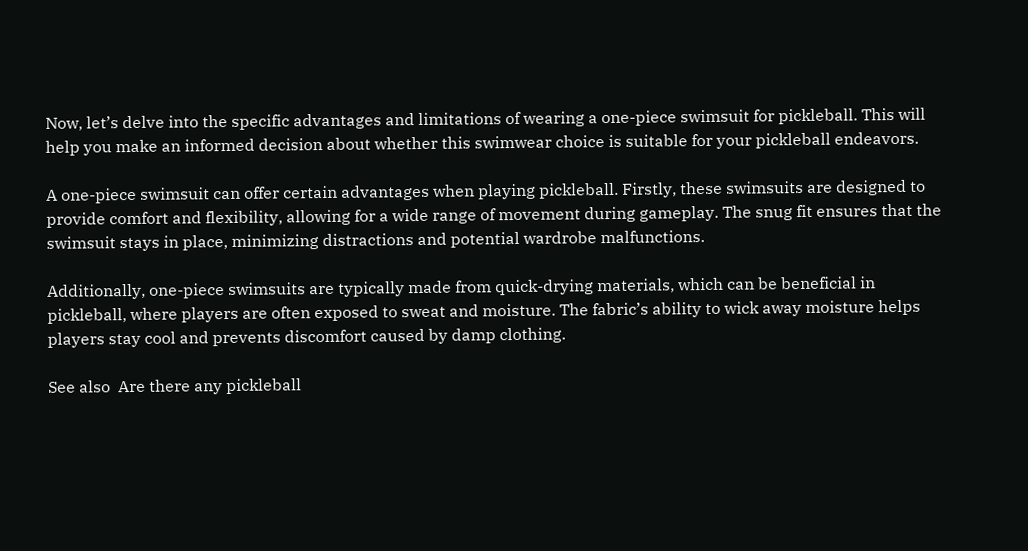Now, let’s delve into the specific advantages and limitations of wearing a one-piece swimsuit for pickleball. This will help you make an informed decision about whether this swimwear choice is suitable for your pickleball endeavors.

A one-piece swimsuit can offer certain advantages when playing pickleball. Firstly, these swimsuits are designed to provide comfort and flexibility, allowing for a wide range of movement during gameplay. The snug fit ensures that the swimsuit stays in place, minimizing distractions and potential wardrobe malfunctions.

Additionally, one-piece swimsuits are typically made from quick-drying materials, which can be beneficial in pickleball, where players are often exposed to sweat and moisture. The fabric’s ability to wick away moisture helps players stay cool and prevents discomfort caused by damp clothing.

See also  Are there any pickleball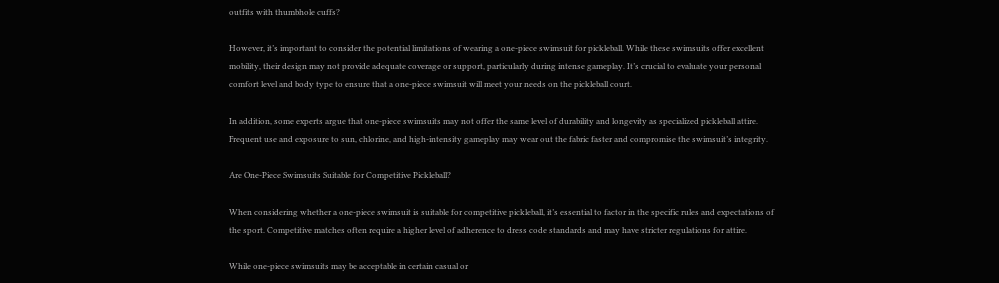outfits with thumbhole cuffs?

However, it’s important to consider the potential limitations of wearing a one-piece swimsuit for pickleball. While these swimsuits offer excellent mobility, their design may not provide adequate coverage or support, particularly during intense gameplay. It’s crucial to evaluate your personal comfort level and body type to ensure that a one-piece swimsuit will meet your needs on the pickleball court.

In addition, some experts argue that one-piece swimsuits may not offer the same level of durability and longevity as specialized pickleball attire. Frequent use and exposure to sun, chlorine, and high-intensity gameplay may wear out the fabric faster and compromise the swimsuit’s integrity.

Are One-Piece Swimsuits Suitable for Competitive Pickleball?

When considering whether a one-piece swimsuit is suitable for competitive pickleball, it’s essential to factor in the specific rules and expectations of the sport. Competitive matches often require a higher level of adherence to dress code standards and may have stricter regulations for attire.

While one-piece swimsuits may be acceptable in certain casual or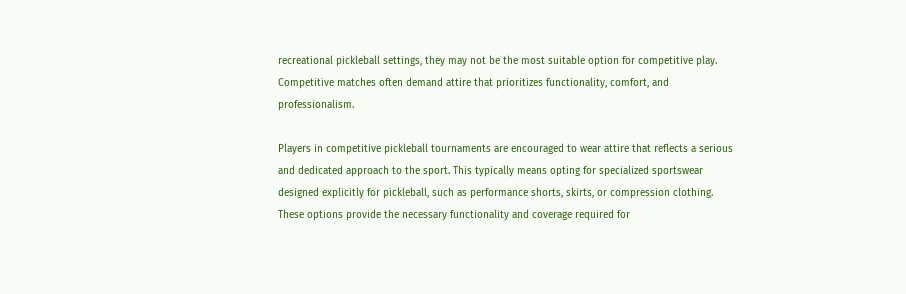recreational pickleball settings, they may not be the most suitable option for competitive play. Competitive matches often demand attire that prioritizes functionality, comfort, and professionalism.

Players in competitive pickleball tournaments are encouraged to wear attire that reflects a serious and dedicated approach to the sport. This typically means opting for specialized sportswear designed explicitly for pickleball, such as performance shorts, skirts, or compression clothing. These options provide the necessary functionality and coverage required for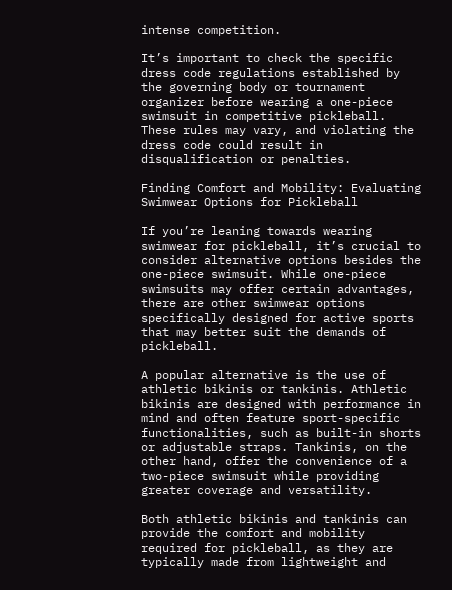intense competition.

It’s important to check the specific dress code regulations established by the governing body or tournament organizer before wearing a one-piece swimsuit in competitive pickleball. These rules may vary, and violating the dress code could result in disqualification or penalties.

Finding Comfort and Mobility: Evaluating Swimwear Options for Pickleball

If you’re leaning towards wearing swimwear for pickleball, it’s crucial to consider alternative options besides the one-piece swimsuit. While one-piece swimsuits may offer certain advantages, there are other swimwear options specifically designed for active sports that may better suit the demands of pickleball.

A popular alternative is the use of athletic bikinis or tankinis. Athletic bikinis are designed with performance in mind and often feature sport-specific functionalities, such as built-in shorts or adjustable straps. Tankinis, on the other hand, offer the convenience of a two-piece swimsuit while providing greater coverage and versatility.

Both athletic bikinis and tankinis can provide the comfort and mobility required for pickleball, as they are typically made from lightweight and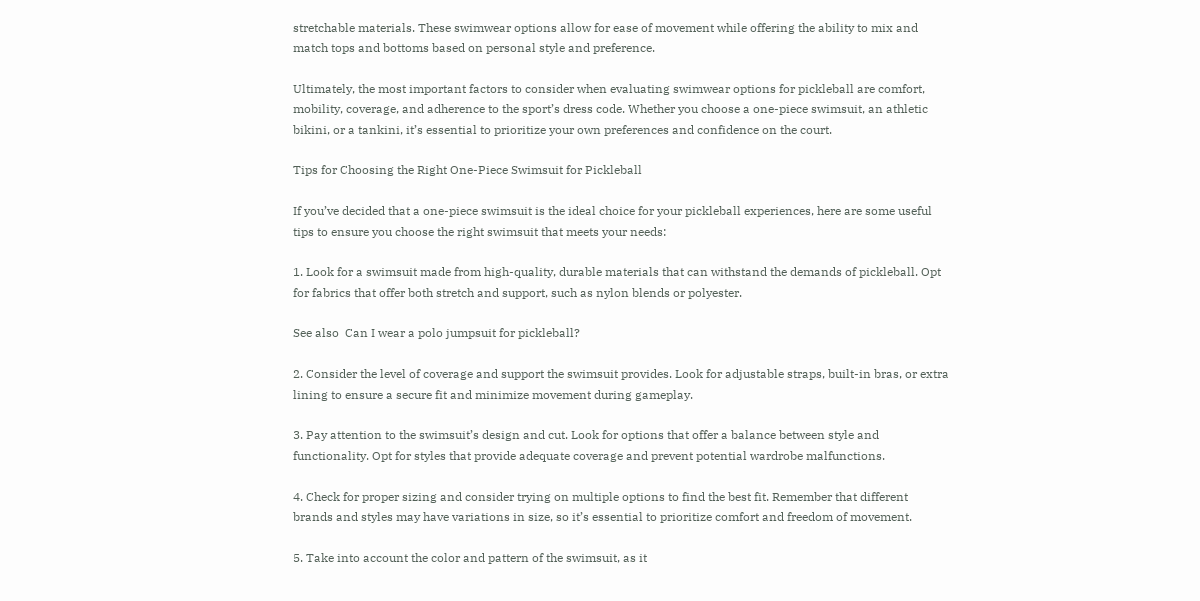stretchable materials. These swimwear options allow for ease of movement while offering the ability to mix and match tops and bottoms based on personal style and preference.

Ultimately, the most important factors to consider when evaluating swimwear options for pickleball are comfort, mobility, coverage, and adherence to the sport’s dress code. Whether you choose a one-piece swimsuit, an athletic bikini, or a tankini, it’s essential to prioritize your own preferences and confidence on the court.

Tips for Choosing the Right One-Piece Swimsuit for Pickleball

If you’ve decided that a one-piece swimsuit is the ideal choice for your pickleball experiences, here are some useful tips to ensure you choose the right swimsuit that meets your needs:

1. Look for a swimsuit made from high-quality, durable materials that can withstand the demands of pickleball. Opt for fabrics that offer both stretch and support, such as nylon blends or polyester.

See also  Can I wear a polo jumpsuit for pickleball?

2. Consider the level of coverage and support the swimsuit provides. Look for adjustable straps, built-in bras, or extra lining to ensure a secure fit and minimize movement during gameplay.

3. Pay attention to the swimsuit’s design and cut. Look for options that offer a balance between style and functionality. Opt for styles that provide adequate coverage and prevent potential wardrobe malfunctions.

4. Check for proper sizing and consider trying on multiple options to find the best fit. Remember that different brands and styles may have variations in size, so it’s essential to prioritize comfort and freedom of movement.

5. Take into account the color and pattern of the swimsuit, as it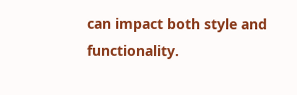can impact both style and functionality.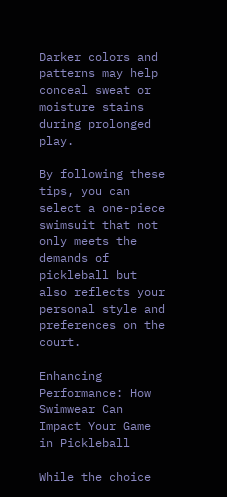Darker colors and patterns may help conceal sweat or moisture stains during prolonged play.

By following these tips, you can select a one-piece swimsuit that not only meets the demands of pickleball but also reflects your personal style and preferences on the court.

Enhancing Performance: How Swimwear Can Impact Your Game in Pickleball

While the choice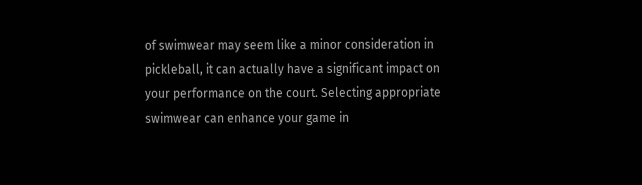of swimwear may seem like a minor consideration in pickleball, it can actually have a significant impact on your performance on the court. Selecting appropriate swimwear can enhance your game in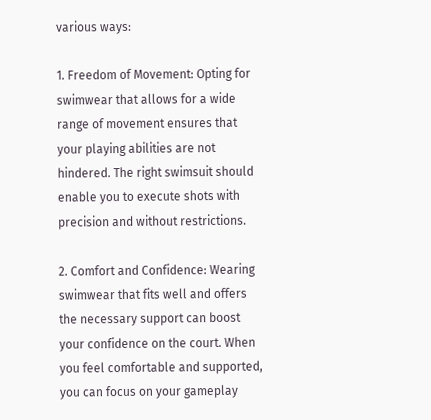various ways:

1. Freedom of Movement: Opting for swimwear that allows for a wide range of movement ensures that your playing abilities are not hindered. The right swimsuit should enable you to execute shots with precision and without restrictions.

2. Comfort and Confidence: Wearing swimwear that fits well and offers the necessary support can boost your confidence on the court. When you feel comfortable and supported, you can focus on your gameplay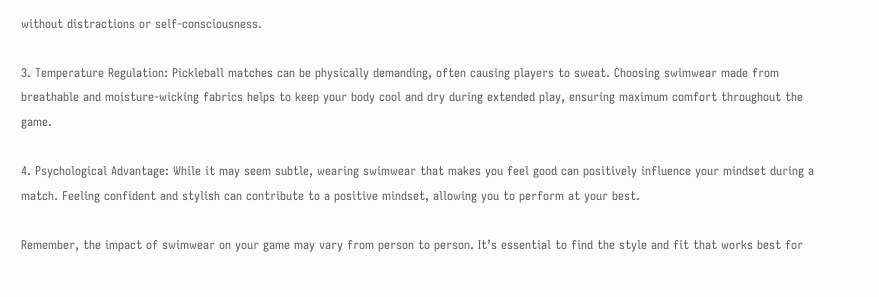without distractions or self-consciousness.

3. Temperature Regulation: Pickleball matches can be physically demanding, often causing players to sweat. Choosing swimwear made from breathable and moisture-wicking fabrics helps to keep your body cool and dry during extended play, ensuring maximum comfort throughout the game.

4. Psychological Advantage: While it may seem subtle, wearing swimwear that makes you feel good can positively influence your mindset during a match. Feeling confident and stylish can contribute to a positive mindset, allowing you to perform at your best.

Remember, the impact of swimwear on your game may vary from person to person. It’s essential to find the style and fit that works best for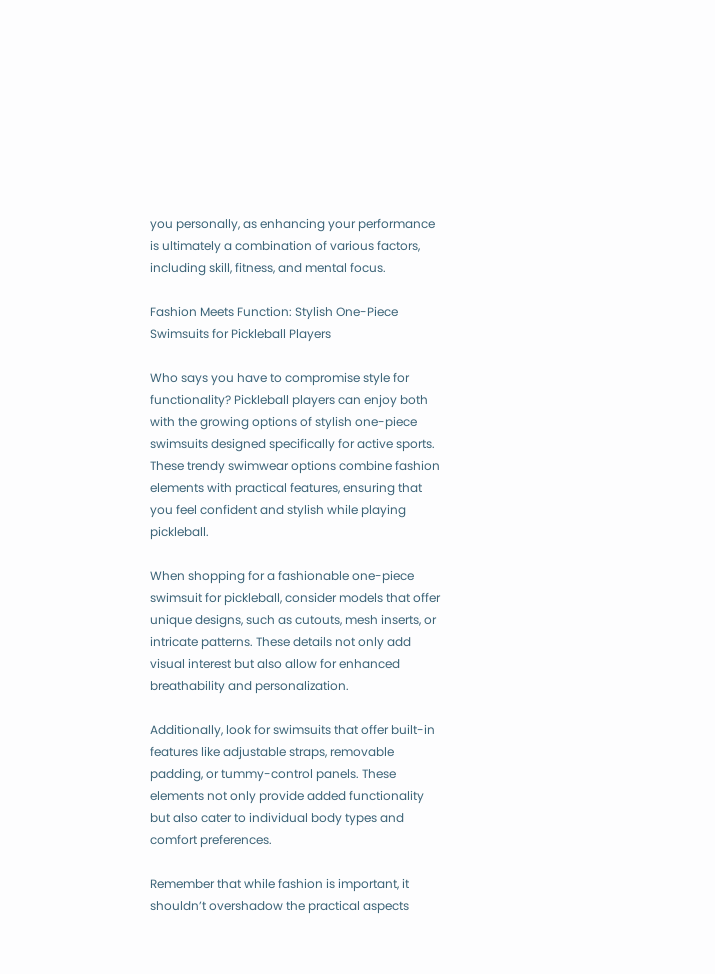you personally, as enhancing your performance is ultimately a combination of various factors, including skill, fitness, and mental focus.

Fashion Meets Function: Stylish One-Piece Swimsuits for Pickleball Players

Who says you have to compromise style for functionality? Pickleball players can enjoy both with the growing options of stylish one-piece swimsuits designed specifically for active sports. These trendy swimwear options combine fashion elements with practical features, ensuring that you feel confident and stylish while playing pickleball.

When shopping for a fashionable one-piece swimsuit for pickleball, consider models that offer unique designs, such as cutouts, mesh inserts, or intricate patterns. These details not only add visual interest but also allow for enhanced breathability and personalization.

Additionally, look for swimsuits that offer built-in features like adjustable straps, removable padding, or tummy-control panels. These elements not only provide added functionality but also cater to individual body types and comfort preferences.

Remember that while fashion is important, it shouldn’t overshadow the practical aspects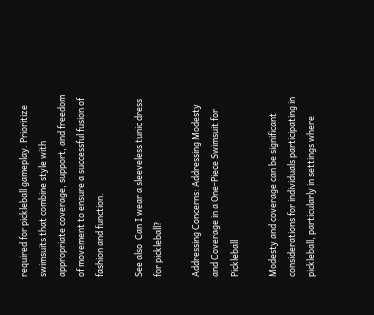required for pickleball gameplay. Prioritize swimsuits that combine style with appropriate coverage, support, and freedom of movement to ensure a successful fusion of fashion and function.

See also  Can I wear a sleeveless tunic dress for pickleball?

Addressing Concerns: Addressing Modesty and Coverage in a One-Piece Swimsuit for Pickleball

Modesty and coverage can be significant considerations for individuals participating in pickleball, particularly in settings where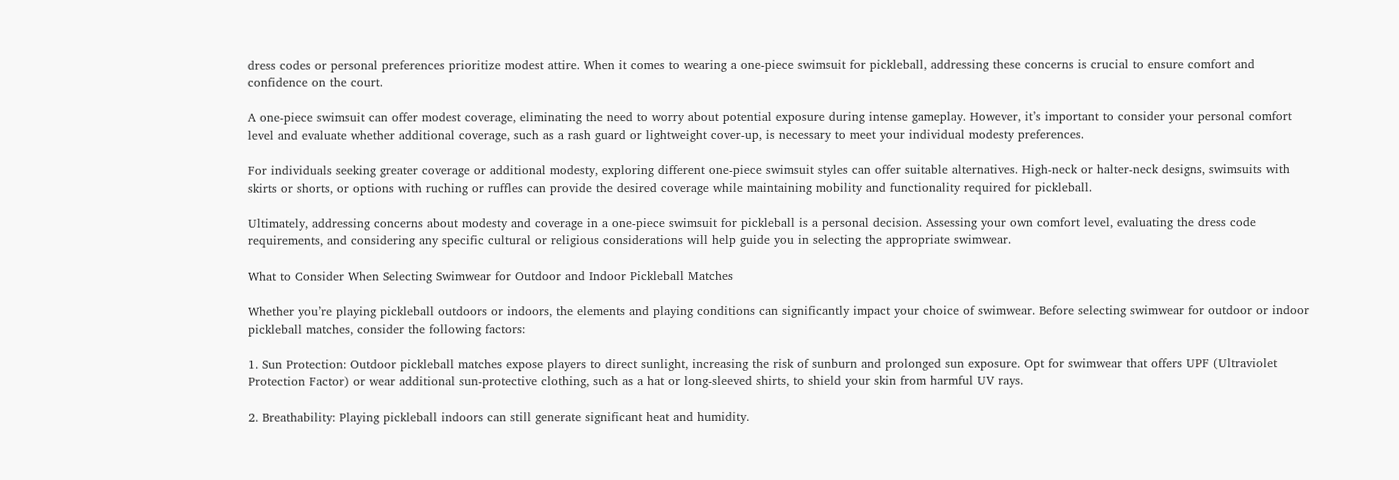dress codes or personal preferences prioritize modest attire. When it comes to wearing a one-piece swimsuit for pickleball, addressing these concerns is crucial to ensure comfort and confidence on the court.

A one-piece swimsuit can offer modest coverage, eliminating the need to worry about potential exposure during intense gameplay. However, it’s important to consider your personal comfort level and evaluate whether additional coverage, such as a rash guard or lightweight cover-up, is necessary to meet your individual modesty preferences.

For individuals seeking greater coverage or additional modesty, exploring different one-piece swimsuit styles can offer suitable alternatives. High-neck or halter-neck designs, swimsuits with skirts or shorts, or options with ruching or ruffles can provide the desired coverage while maintaining mobility and functionality required for pickleball.

Ultimately, addressing concerns about modesty and coverage in a one-piece swimsuit for pickleball is a personal decision. Assessing your own comfort level, evaluating the dress code requirements, and considering any specific cultural or religious considerations will help guide you in selecting the appropriate swimwear.

What to Consider When Selecting Swimwear for Outdoor and Indoor Pickleball Matches

Whether you’re playing pickleball outdoors or indoors, the elements and playing conditions can significantly impact your choice of swimwear. Before selecting swimwear for outdoor or indoor pickleball matches, consider the following factors:

1. Sun Protection: Outdoor pickleball matches expose players to direct sunlight, increasing the risk of sunburn and prolonged sun exposure. Opt for swimwear that offers UPF (Ultraviolet Protection Factor) or wear additional sun-protective clothing, such as a hat or long-sleeved shirts, to shield your skin from harmful UV rays.

2. Breathability: Playing pickleball indoors can still generate significant heat and humidity.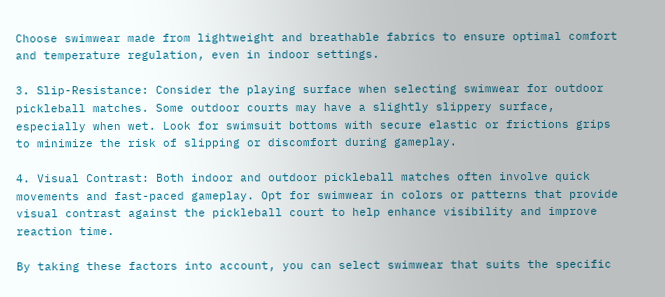Choose swimwear made from lightweight and breathable fabrics to ensure optimal comfort and temperature regulation, even in indoor settings.

3. Slip-Resistance: Consider the playing surface when selecting swimwear for outdoor pickleball matches. Some outdoor courts may have a slightly slippery surface, especially when wet. Look for swimsuit bottoms with secure elastic or frictions grips to minimize the risk of slipping or discomfort during gameplay.

4. Visual Contrast: Both indoor and outdoor pickleball matches often involve quick movements and fast-paced gameplay. Opt for swimwear in colors or patterns that provide visual contrast against the pickleball court to help enhance visibility and improve reaction time.

By taking these factors into account, you can select swimwear that suits the specific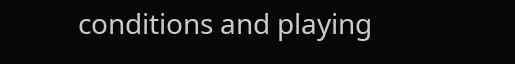conditions and playing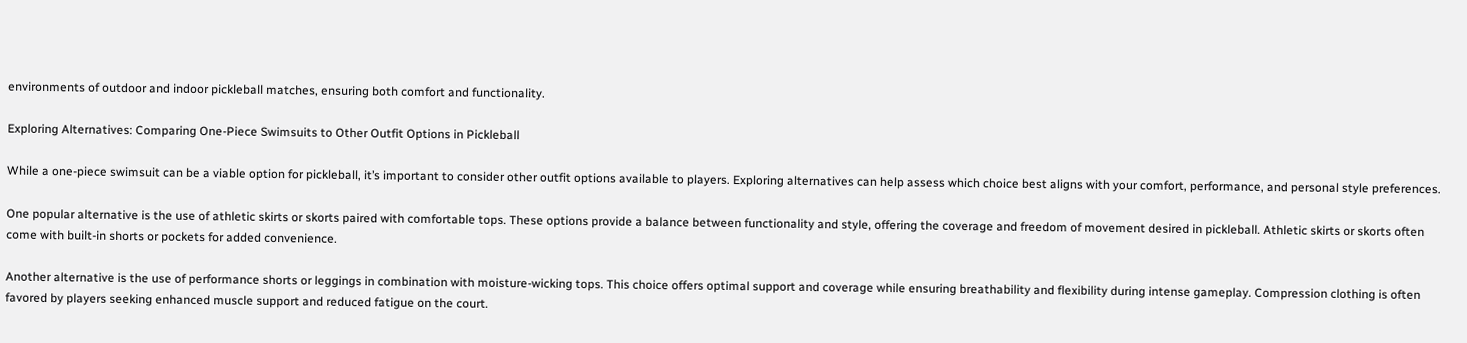environments of outdoor and indoor pickleball matches, ensuring both comfort and functionality.

Exploring Alternatives: Comparing One-Piece Swimsuits to Other Outfit Options in Pickleball

While a one-piece swimsuit can be a viable option for pickleball, it’s important to consider other outfit options available to players. Exploring alternatives can help assess which choice best aligns with your comfort, performance, and personal style preferences.

One popular alternative is the use of athletic skirts or skorts paired with comfortable tops. These options provide a balance between functionality and style, offering the coverage and freedom of movement desired in pickleball. Athletic skirts or skorts often come with built-in shorts or pockets for added convenience.

Another alternative is the use of performance shorts or leggings in combination with moisture-wicking tops. This choice offers optimal support and coverage while ensuring breathability and flexibility during intense gameplay. Compression clothing is often favored by players seeking enhanced muscle support and reduced fatigue on the court.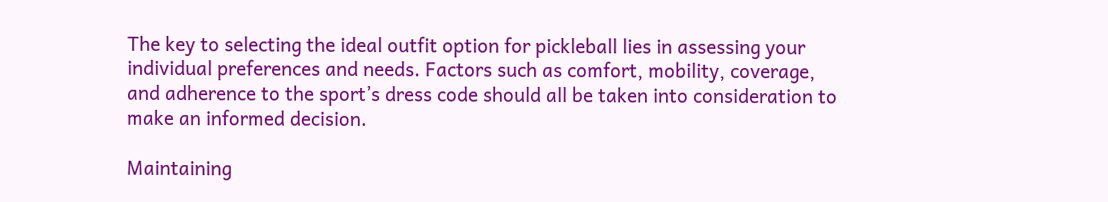The key to selecting the ideal outfit option for pickleball lies in assessing your individual preferences and needs. Factors such as comfort, mobility, coverage, and adherence to the sport’s dress code should all be taken into consideration to make an informed decision.

Maintaining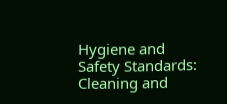Hygiene and Safety Standards: Cleaning and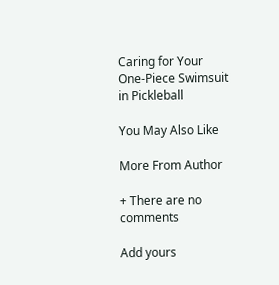Caring for Your One-Piece Swimsuit in Pickleball

You May Also Like

More From Author

+ There are no comments

Add yours